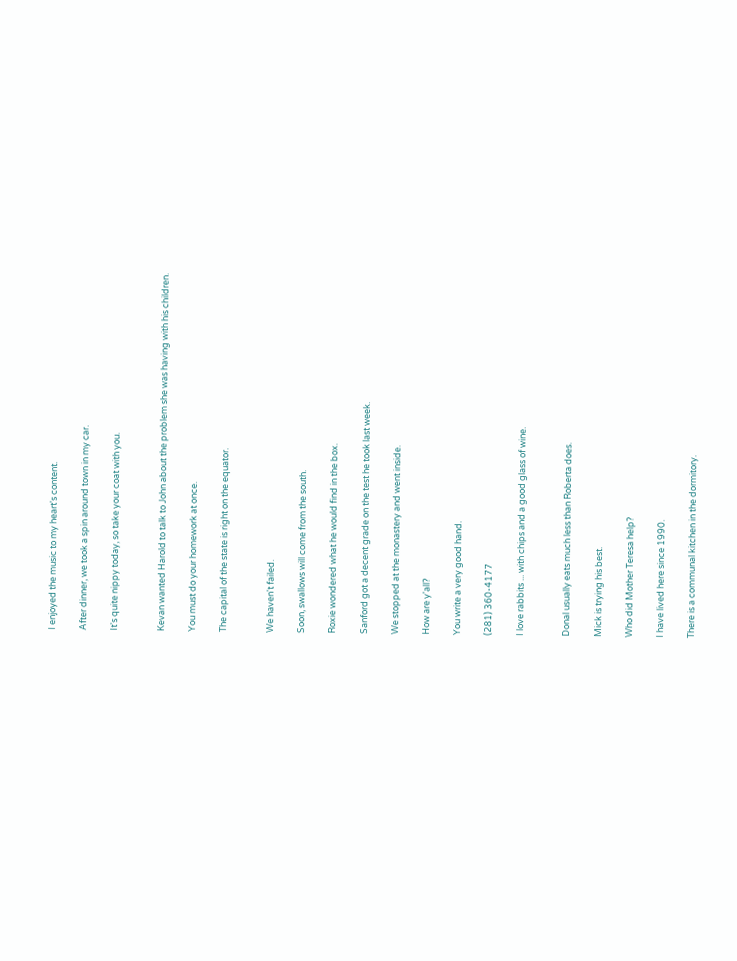I enjoyed the music to my heart's content.

After dinner, we took a spin around town in my car.

It's quite nippy today, so take your coat with you.


Kevan wanted Harold to talk to John about the problem she was having with his children.

You must do your homework at once.

The capital of the state is right on the equator.


We haven't failed.

Soon, swallows will come from the south.

Roxie wondered what he would find in the box.

Sanford got a decent grade on the test he took last week.

We stopped at the monastery and went inside.

How are y'all?

You write a very good hand.

(281) 360-4177

I love rabbits ... with chips and a good glass of wine.


Donal usually eats much less than Roberta does.

Mick is trying his best.

Who did Mother Teresa help?

I have lived here since 1990.

There is a communal kitchen in the dormitory.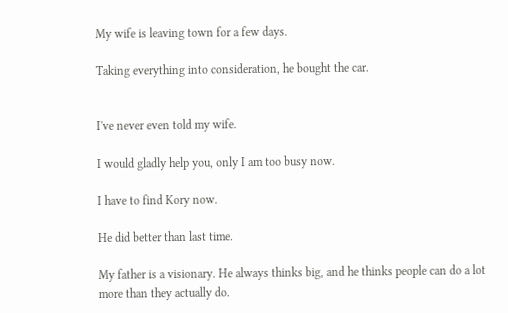My wife is leaving town for a few days.

Taking everything into consideration, he bought the car.


I've never even told my wife.

I would gladly help you, only I am too busy now.

I have to find Kory now.

He did better than last time.

My father is a visionary. He always thinks big, and he thinks people can do a lot more than they actually do.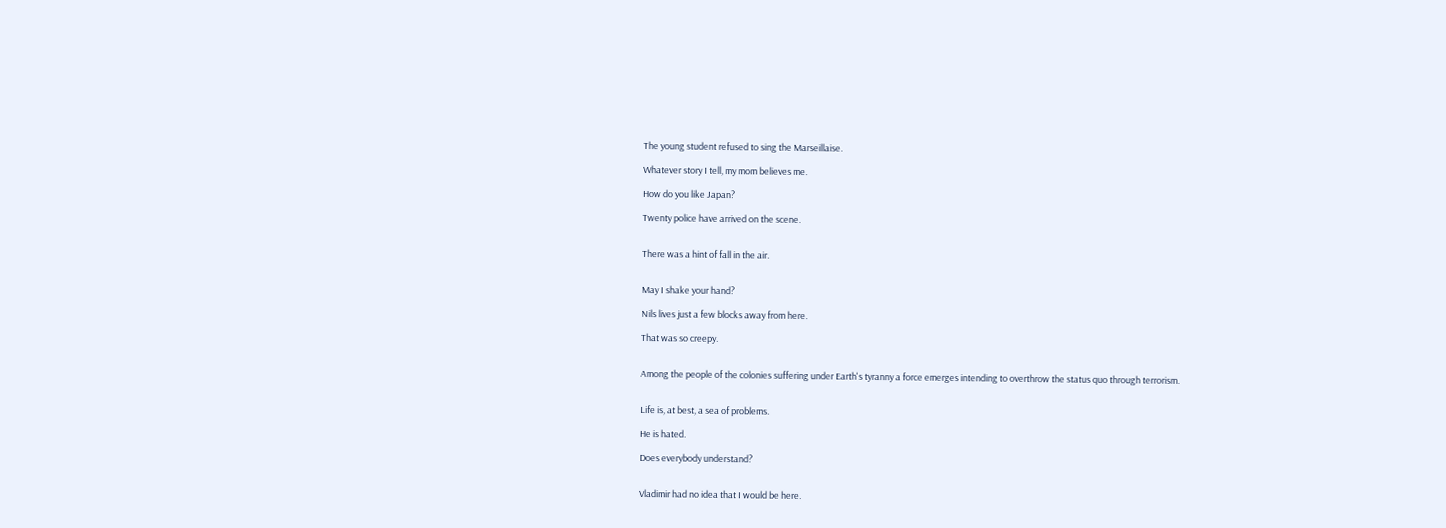The young student refused to sing the Marseillaise.

Whatever story I tell, my mom believes me.

How do you like Japan?

Twenty police have arrived on the scene.


There was a hint of fall in the air.


May I shake your hand?

Nils lives just a few blocks away from here.

That was so creepy.


Among the people of the colonies suffering under Earth's tyranny a force emerges intending to overthrow the status quo through terrorism.


Life is, at best, a sea of problems.

He is hated.

Does everybody understand?


Vladimir had no idea that I would be here.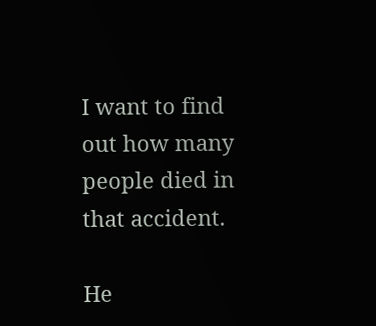I want to find out how many people died in that accident.

He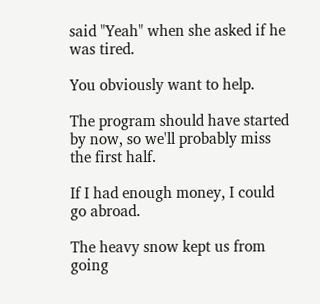said "Yeah" when she asked if he was tired.

You obviously want to help.

The program should have started by now, so we'll probably miss the first half.

If I had enough money, I could go abroad.

The heavy snow kept us from going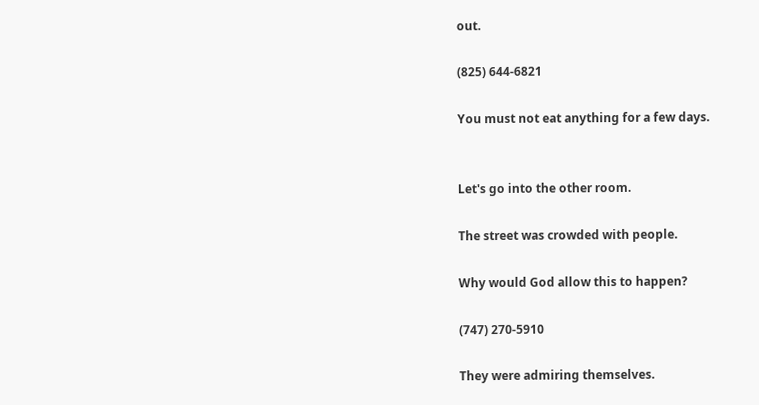out.

(825) 644-6821

You must not eat anything for a few days.


Let's go into the other room.

The street was crowded with people.

Why would God allow this to happen?

(747) 270-5910

They were admiring themselves.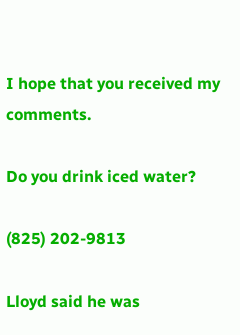I hope that you received my comments.

Do you drink iced water?

(825) 202-9813

Lloyd said he was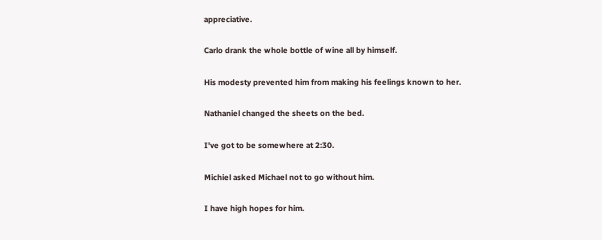appreciative.

Carlo drank the whole bottle of wine all by himself.

His modesty prevented him from making his feelings known to her.

Nathaniel changed the sheets on the bed.

I've got to be somewhere at 2:30.

Michiel asked Michael not to go without him.

I have high hopes for him.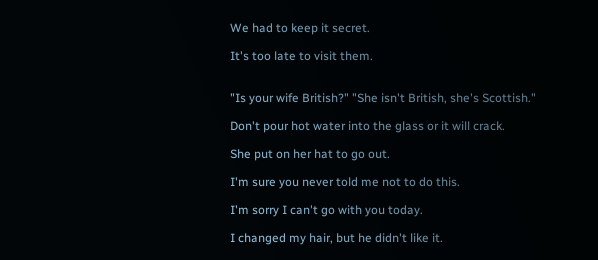We had to keep it secret.

It's too late to visit them.


"Is your wife British?" "She isn't British, she's Scottish."

Don't pour hot water into the glass or it will crack.

She put on her hat to go out.

I'm sure you never told me not to do this.

I'm sorry I can't go with you today.

I changed my hair, but he didn't like it.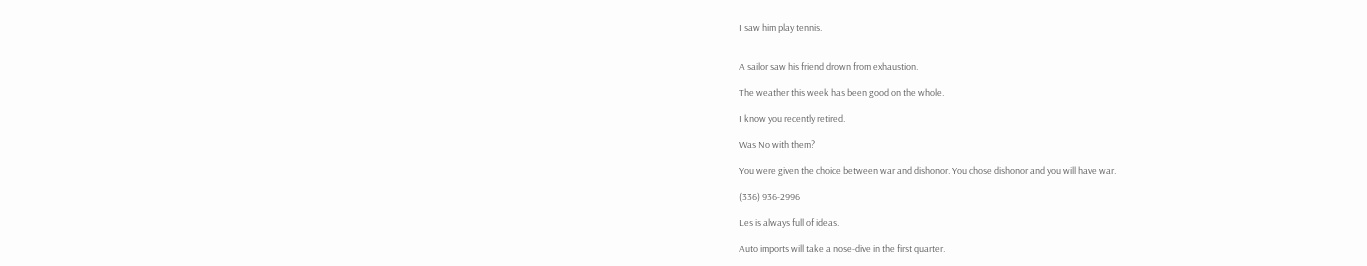I saw him play tennis.


A sailor saw his friend drown from exhaustion.

The weather this week has been good on the whole.

I know you recently retired.

Was No with them?

You were given the choice between war and dishonor. You chose dishonor and you will have war.

(336) 936-2996

Les is always full of ideas.

Auto imports will take a nose-dive in the first quarter.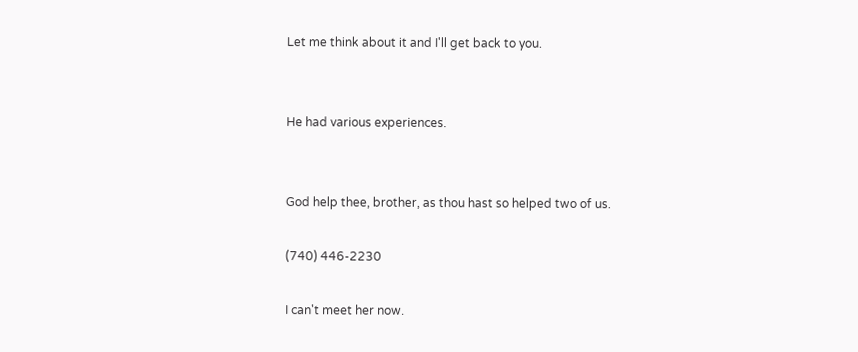Let me think about it and I'll get back to you.


He had various experiences.


God help thee, brother, as thou hast so helped two of us.

(740) 446-2230

I can't meet her now.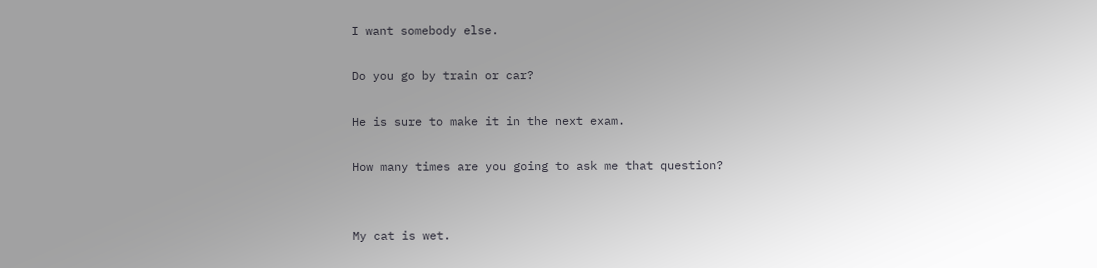I want somebody else.

Do you go by train or car?

He is sure to make it in the next exam.

How many times are you going to ask me that question?


My cat is wet.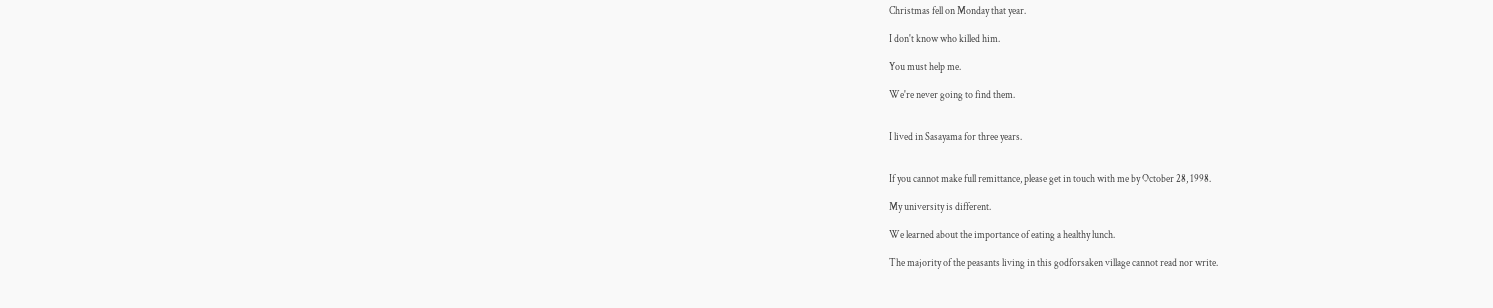Christmas fell on Monday that year.

I don't know who killed him.

You must help me.

We're never going to find them.


I lived in Sasayama for three years.


If you cannot make full remittance, please get in touch with me by October 28, 1998.

My university is different.

We learned about the importance of eating a healthy lunch.

The majority of the peasants living in this godforsaken village cannot read nor write.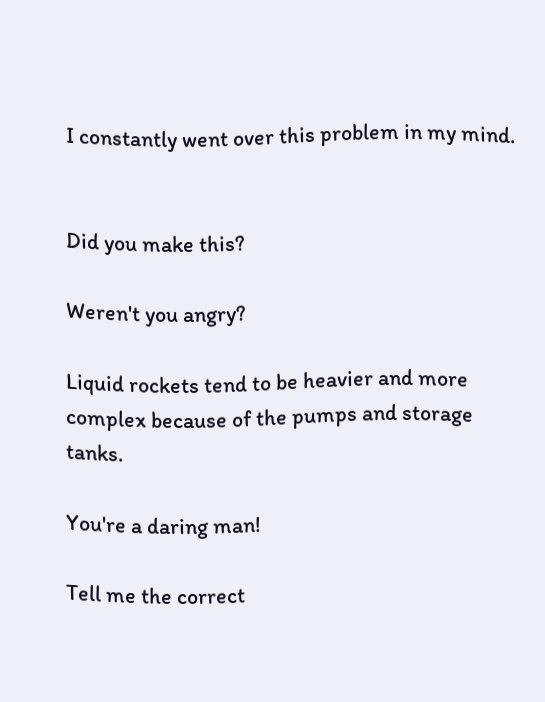I constantly went over this problem in my mind.


Did you make this?

Weren't you angry?

Liquid rockets tend to be heavier and more complex because of the pumps and storage tanks.

You're a daring man!

Tell me the correct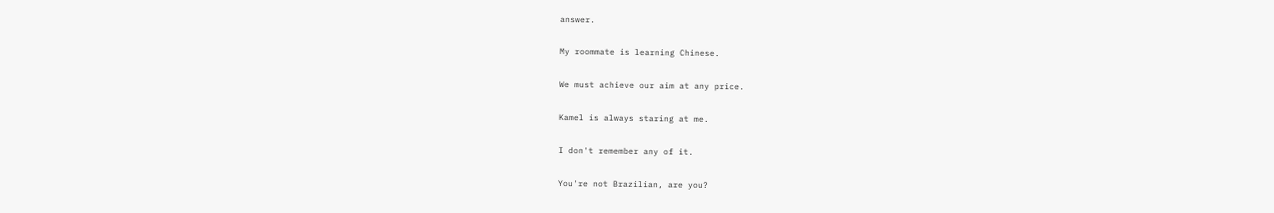answer.

My roommate is learning Chinese.

We must achieve our aim at any price.

Kamel is always staring at me.

I don't remember any of it.

You're not Brazilian, are you?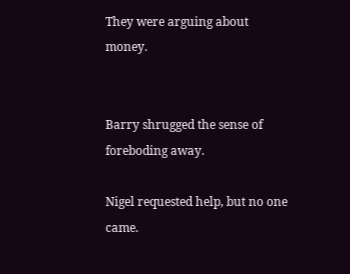They were arguing about money.


Barry shrugged the sense of foreboding away.

Nigel requested help, but no one came.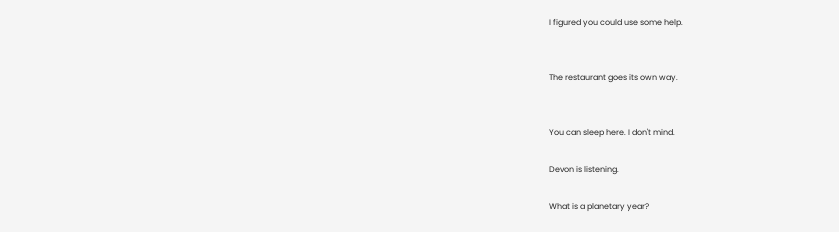I figured you could use some help.


The restaurant goes its own way.


You can sleep here. I don't mind.

Devon is listening.

What is a planetary year?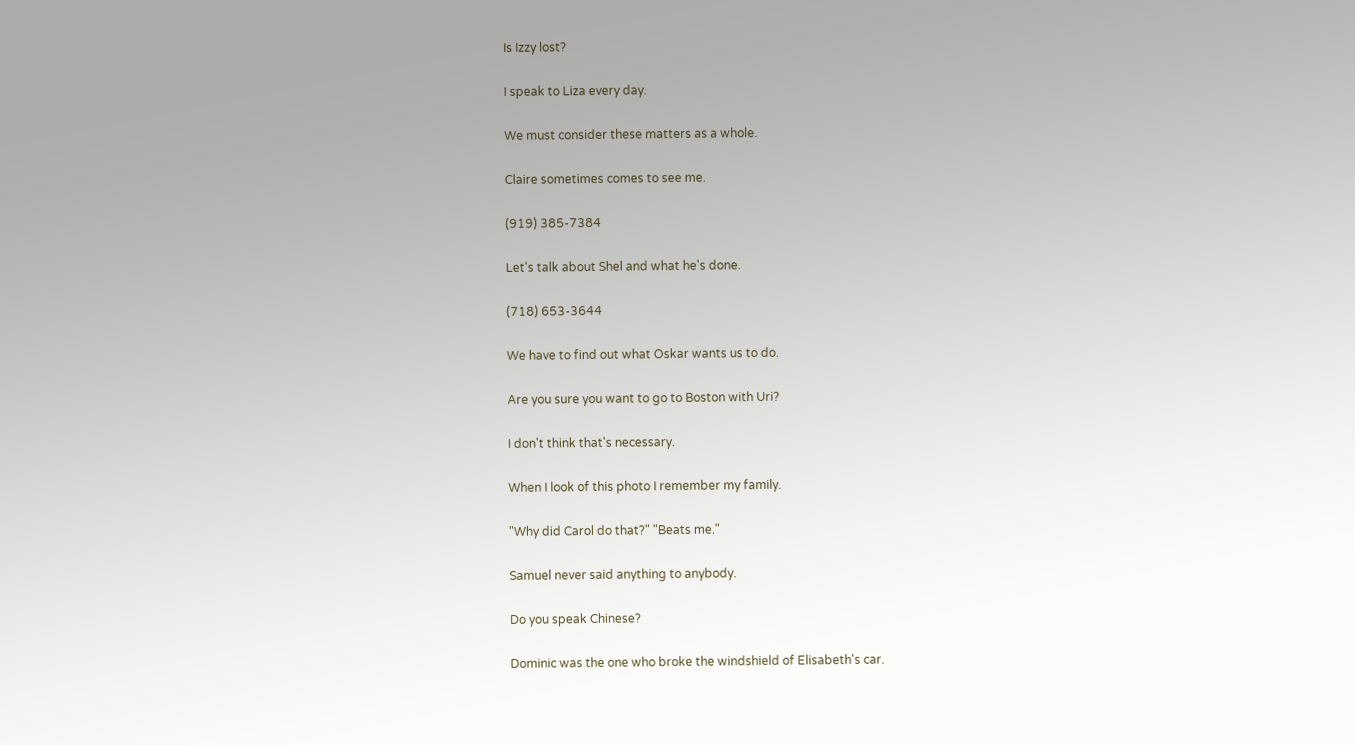Is Izzy lost?

I speak to Liza every day.

We must consider these matters as a whole.

Claire sometimes comes to see me.

(919) 385-7384

Let's talk about Shel and what he's done.

(718) 653-3644

We have to find out what Oskar wants us to do.

Are you sure you want to go to Boston with Uri?

I don't think that's necessary.

When I look of this photo I remember my family.

"Why did Carol do that?" "Beats me."

Samuel never said anything to anybody.

Do you speak Chinese?

Dominic was the one who broke the windshield of Elisabeth's car.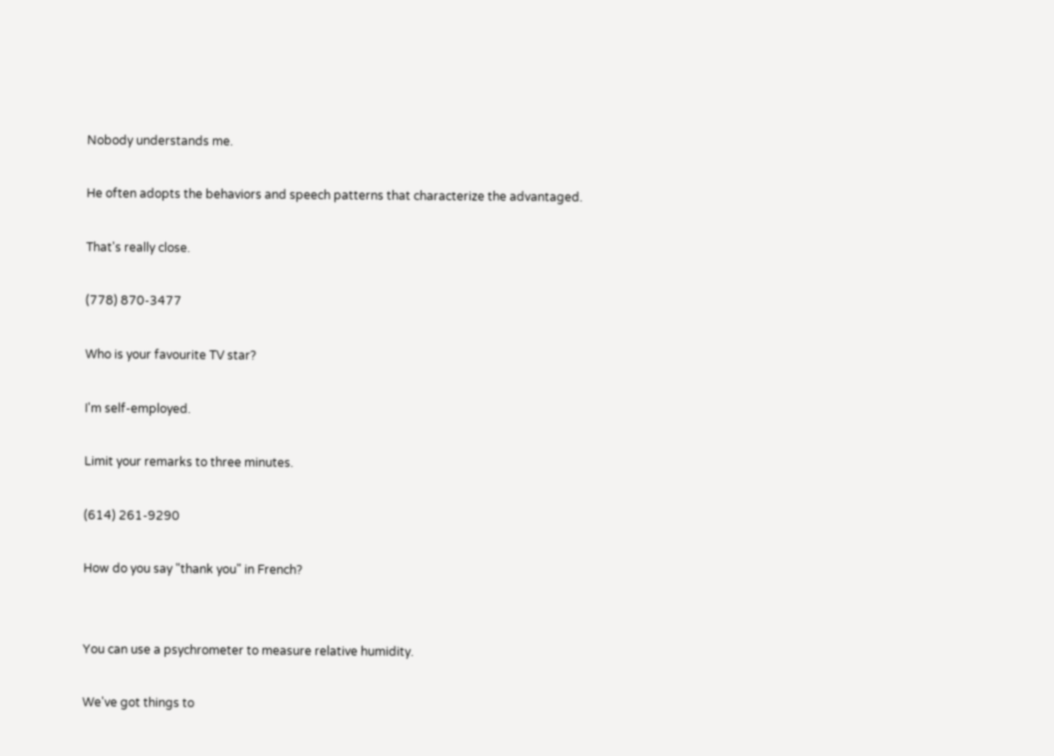Nobody understands me.

He often adopts the behaviors and speech patterns that characterize the advantaged.

That's really close.

(778) 870-3477

Who is your favourite TV star?

I'm self-employed.

Limit your remarks to three minutes.

(614) 261-9290

How do you say "thank you" in French?


You can use a psychrometer to measure relative humidity.

We've got things to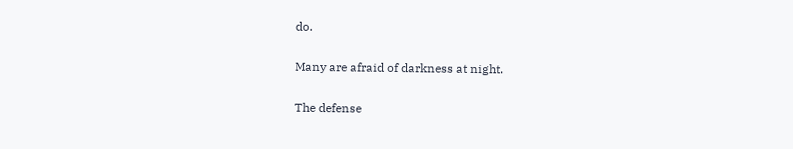do.

Many are afraid of darkness at night.

The defense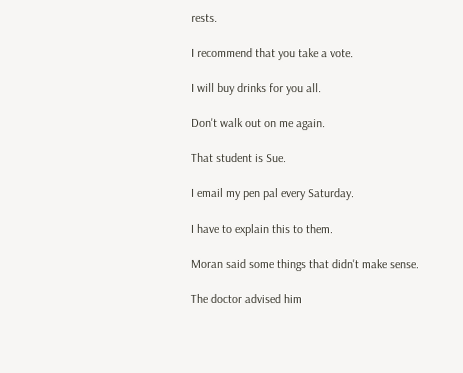rests.

I recommend that you take a vote.

I will buy drinks for you all.

Don't walk out on me again.

That student is Sue.

I email my pen pal every Saturday.

I have to explain this to them.

Moran said some things that didn't make sense.

The doctor advised him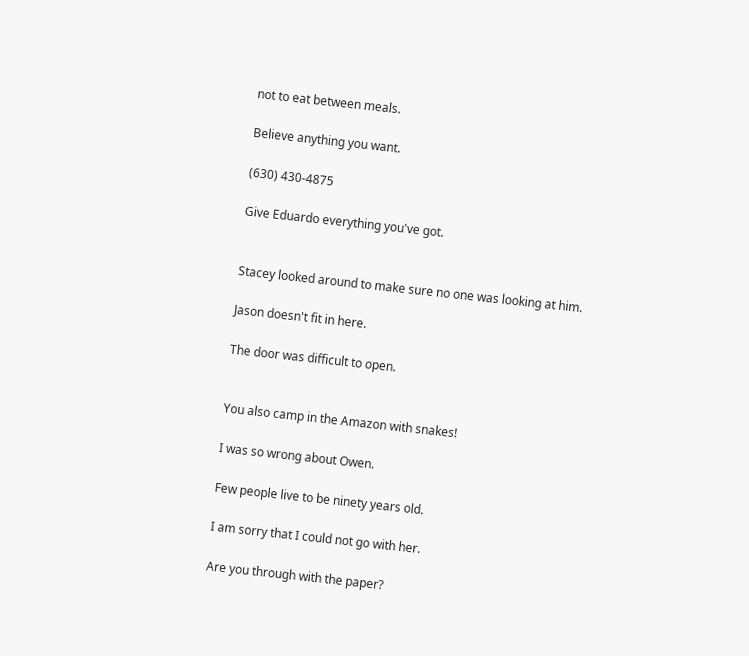not to eat between meals.

Believe anything you want.

(630) 430-4875

Give Eduardo everything you've got.


Stacey looked around to make sure no one was looking at him.

Jason doesn't fit in here.

The door was difficult to open.


You also camp in the Amazon with snakes!

I was so wrong about Owen.

Few people live to be ninety years old.

I am sorry that I could not go with her.

Are you through with the paper?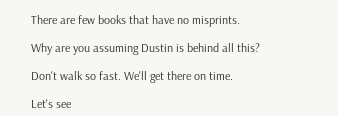There are few books that have no misprints.

Why are you assuming Dustin is behind all this?

Don't walk so fast. We'll get there on time.

Let's see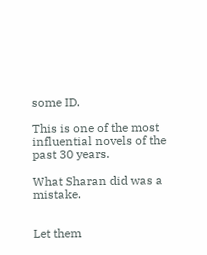some ID.

This is one of the most influential novels of the past 30 years.

What Sharan did was a mistake.


Let them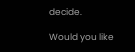decide.

Would you like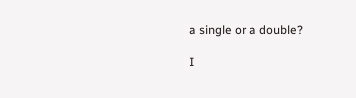a single or a double?

I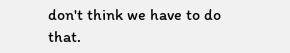don't think we have to do that.